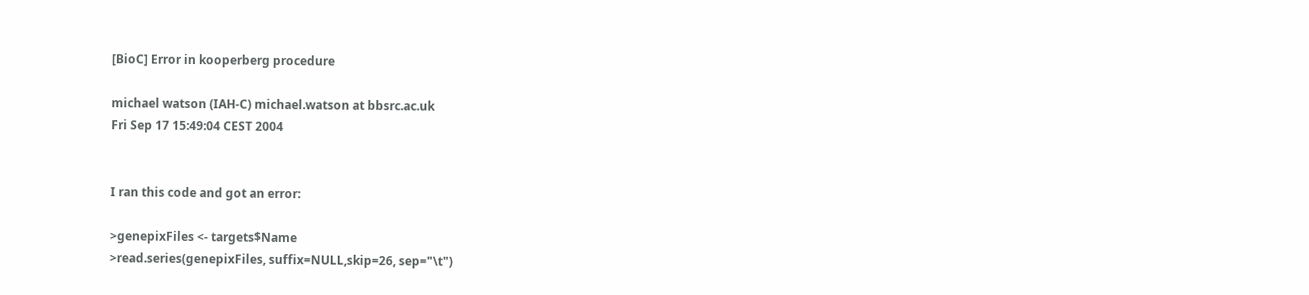[BioC] Error in kooperberg procedure

michael watson (IAH-C) michael.watson at bbsrc.ac.uk
Fri Sep 17 15:49:04 CEST 2004


I ran this code and got an error:

>genepixFiles <- targets$Name
>read.series(genepixFiles, suffix=NULL,skip=26, sep="\t")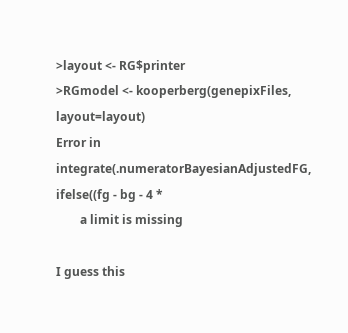>layout <- RG$printer
>RGmodel <- kooperberg(genepixFiles, layout=layout)
Error in integrate(.numeratorBayesianAdjustedFG, ifelse((fg - bg - 4 *
        a limit is missing

I guess this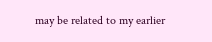may be related to my earlier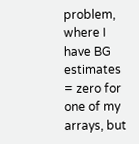problem, where I have BG
estimates = zero for one of my arrays, but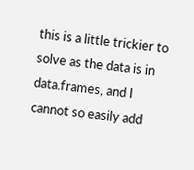this is a little trickier to
solve as the data is in data.frames, and I cannot so easily add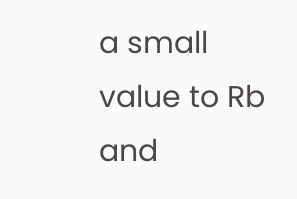a small
value to Rb and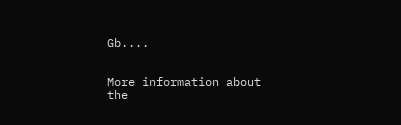Gb....


More information about the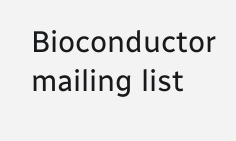Bioconductor mailing list